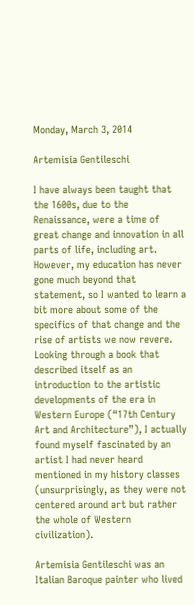Monday, March 3, 2014

Artemisia Gentileschi

I have always been taught that the 1600s, due to the Renaissance, were a time of great change and innovation in all parts of life, including art.  However, my education has never gone much beyond that statement, so I wanted to learn a bit more about some of the specifics of that change and the rise of artists we now revere.  Looking through a book that described itself as an introduction to the artistic developments of the era in Western Europe (“17th Century Art and Architecture”), I actually found myself fascinated by an artist I had never heard mentioned in my history classes (unsurprisingly, as they were not centered around art but rather the whole of Western civilization).

Artemisia Gentileschi was an Italian Baroque painter who lived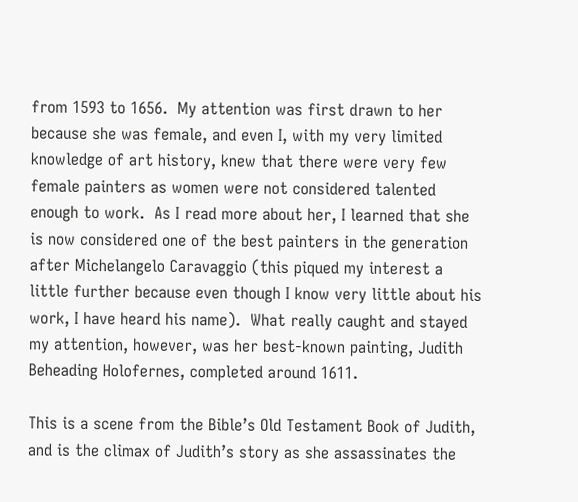from 1593 to 1656.  My attention was first drawn to her because she was female, and even I, with my very limited knowledge of art history, knew that there were very few female painters as women were not considered talented enough to work.  As I read more about her, I learned that she is now considered one of the best painters in the generation after Michelangelo Caravaggio (this piqued my interest a little further because even though I know very little about his work, I have heard his name).  What really caught and stayed my attention, however, was her best-known painting, Judith Beheading Holofernes, completed around 1611.

This is a scene from the Bible’s Old Testament Book of Judith, and is the climax of Judith’s story as she assassinates the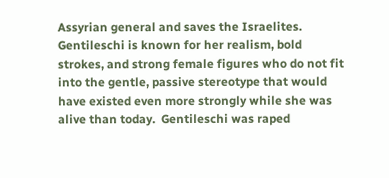Assyrian general and saves the Israelites.  Gentileschi is known for her realism, bold strokes, and strong female figures who do not fit into the gentle, passive stereotype that would have existed even more strongly while she was alive than today.  Gentileschi was raped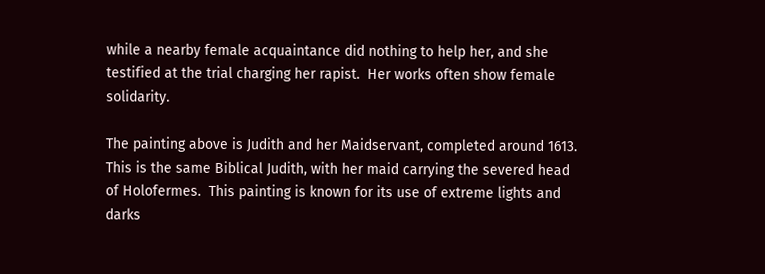while a nearby female acquaintance did nothing to help her, and she testified at the trial charging her rapist.  Her works often show female solidarity.

The painting above is Judith and her Maidservant, completed around 1613.  This is the same Biblical Judith, with her maid carrying the severed head of Holofermes.  This painting is known for its use of extreme lights and darks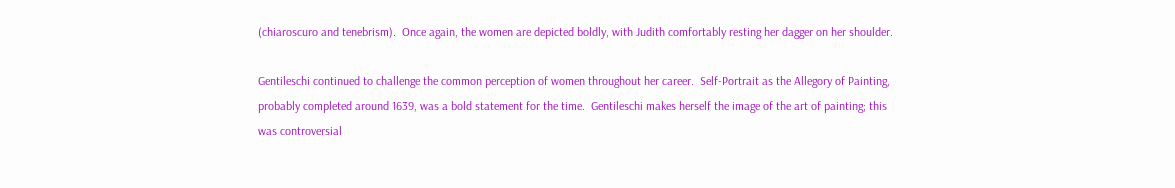(chiaroscuro and tenebrism).  Once again, the women are depicted boldly, with Judith comfortably resting her dagger on her shoulder.

Gentileschi continued to challenge the common perception of women throughout her career.  Self-Portrait as the Allegory of Painting, probably completed around 1639, was a bold statement for the time.  Gentileschi makes herself the image of the art of painting; this was controversial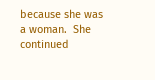because she was a woman.  She continued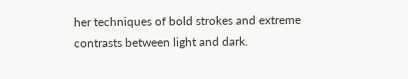her techniques of bold strokes and extreme contrasts between light and dark.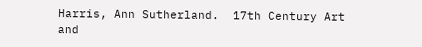Harris, Ann Sutherland.  17th Century Art and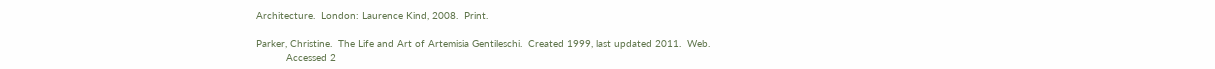Architecture.  London: Laurence Kind, 2008.  Print.

Parker, Christine.  The Life and Art of Artemisia Gentileschi.  Created 1999, last updated 2011.  Web.
          Accessed 2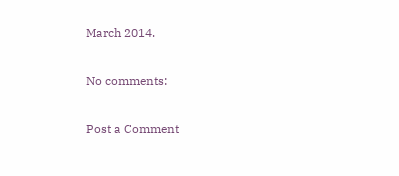March 2014.

No comments:

Post a Comment